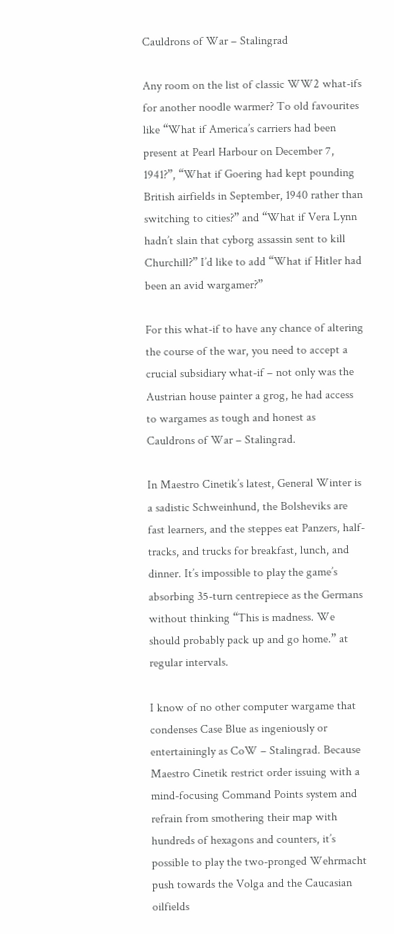Cauldrons of War – Stalingrad

Any room on the list of classic WW2 what-ifs for another noodle warmer? To old favourites like “What if America’s carriers had been present at Pearl Harbour on December 7, 1941?”, “What if Goering had kept pounding British airfields in September, 1940 rather than switching to cities?” and “What if Vera Lynn hadn’t slain that cyborg assassin sent to kill Churchill?” I’d like to add “What if Hitler had been an avid wargamer?”

For this what-if to have any chance of altering the course of the war, you need to accept a crucial subsidiary what-if – not only was the Austrian house painter a grog, he had access to wargames as tough and honest as Cauldrons of War – Stalingrad.

In Maestro Cinetik’s latest, General Winter is a sadistic Schweinhund, the Bolsheviks are fast learners, and the steppes eat Panzers, half-tracks, and trucks for breakfast, lunch, and dinner. It’s impossible to play the game’s absorbing 35-turn centrepiece as the Germans without thinking “This is madness. We should probably pack up and go home.” at regular intervals.

I know of no other computer wargame that condenses Case Blue as ingeniously or entertainingly as CoW – Stalingrad. Because Maestro Cinetik restrict order issuing with a mind-focusing Command Points system and refrain from smothering their map with hundreds of hexagons and counters, it’s possible to play the two-pronged Wehrmacht push towards the Volga and the Caucasian oilfields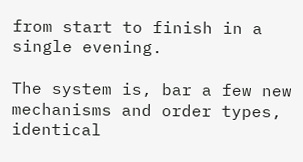from start to finish in a single evening.

The system is, bar a few new mechanisms and order types, identical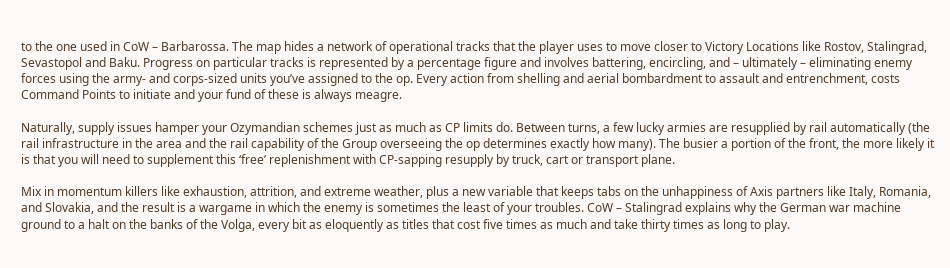to the one used in CoW – Barbarossa. The map hides a network of operational tracks that the player uses to move closer to Victory Locations like Rostov, Stalingrad, Sevastopol and Baku. Progress on particular tracks is represented by a percentage figure and involves battering, encircling, and – ultimately – eliminating enemy forces using the army- and corps-sized units you’ve assigned to the op. Every action from shelling and aerial bombardment to assault and entrenchment, costs Command Points to initiate and your fund of these is always meagre.

Naturally, supply issues hamper your Ozymandian schemes just as much as CP limits do. Between turns, a few lucky armies are resupplied by rail automatically (the rail infrastructure in the area and the rail capability of the Group overseeing the op determines exactly how many). The busier a portion of the front, the more likely it is that you will need to supplement this ‘free’ replenishment with CP-sapping resupply by truck, cart or transport plane.

Mix in momentum killers like exhaustion, attrition, and extreme weather, plus a new variable that keeps tabs on the unhappiness of Axis partners like Italy, Romania, and Slovakia, and the result is a wargame in which the enemy is sometimes the least of your troubles. CoW – Stalingrad explains why the German war machine ground to a halt on the banks of the Volga, every bit as eloquently as titles that cost five times as much and take thirty times as long to play.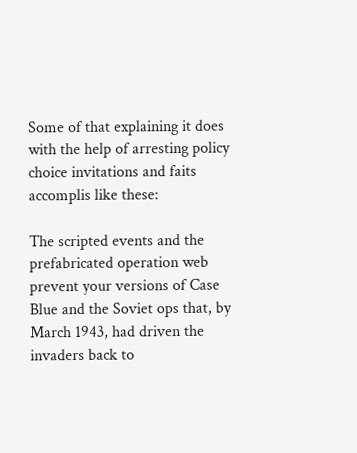Some of that explaining it does with the help of arresting policy choice invitations and faits accomplis like these:

The scripted events and the prefabricated operation web prevent your versions of Case Blue and the Soviet ops that, by March 1943, had driven the invaders back to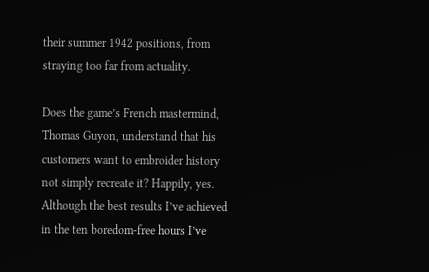their summer 1942 positions, from straying too far from actuality.

Does the game’s French mastermind, Thomas Guyon, understand that his customers want to embroider history not simply recreate it? Happily, yes. Although the best results I’ve achieved in the ten boredom-free hours I’ve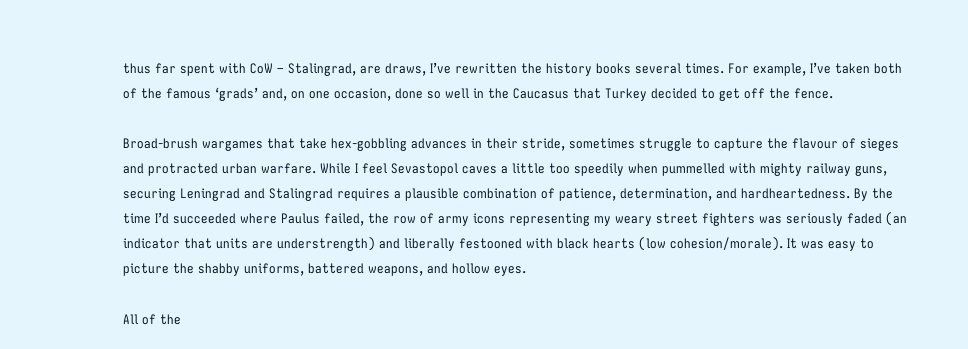thus far spent with CoW – Stalingrad, are draws, I’ve rewritten the history books several times. For example, I’ve taken both of the famous ‘grads’ and, on one occasion, done so well in the Caucasus that Turkey decided to get off the fence.

Broad-brush wargames that take hex-gobbling advances in their stride, sometimes struggle to capture the flavour of sieges and protracted urban warfare. While I feel Sevastopol caves a little too speedily when pummelled with mighty railway guns, securing Leningrad and Stalingrad requires a plausible combination of patience, determination, and hardheartedness. By the time I’d succeeded where Paulus failed, the row of army icons representing my weary street fighters was seriously faded (an indicator that units are understrength) and liberally festooned with black hearts (low cohesion/morale). It was easy to picture the shabby uniforms, battered weapons, and hollow eyes.

All of the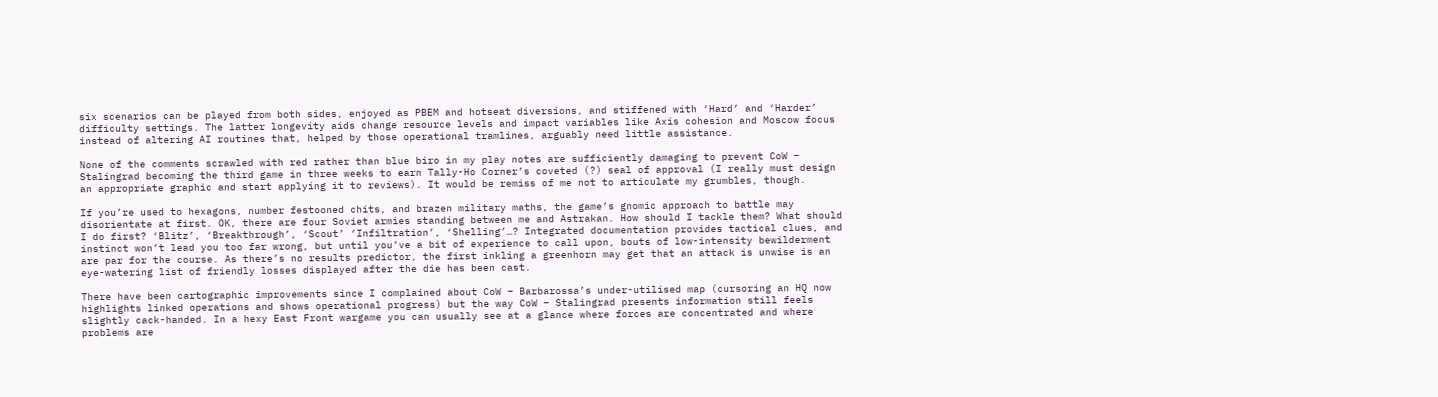six scenarios can be played from both sides, enjoyed as PBEM and hotseat diversions, and stiffened with ‘Hard’ and ‘Harder’ difficulty settings. The latter longevity aids change resource levels and impact variables like Axis cohesion and Moscow focus instead of altering AI routines that, helped by those operational tramlines, arguably need little assistance.

None of the comments scrawled with red rather than blue biro in my play notes are sufficiently damaging to prevent CoW – Stalingrad becoming the third game in three weeks to earn Tally-Ho Corner’s coveted (?) seal of approval (I really must design an appropriate graphic and start applying it to reviews). It would be remiss of me not to articulate my grumbles, though.

If you’re used to hexagons, number festooned chits, and brazen military maths, the game’s gnomic approach to battle may disorientate at first. OK, there are four Soviet armies standing between me and Astrakan. How should I tackle them? What should I do first? ‘Blitz’, ‘Breakthrough’, ‘Scout’ ‘Infiltration’, ‘Shelling’…? Integrated documentation provides tactical clues, and instinct won’t lead you too far wrong, but until you’ve a bit of experience to call upon, bouts of low-intensity bewilderment are par for the course. As there’s no results predictor, the first inkling a greenhorn may get that an attack is unwise is an eye-watering list of friendly losses displayed after the die has been cast.

There have been cartographic improvements since I complained about CoW – Barbarossa’s under-utilised map (cursoring an HQ now highlights linked operations and shows operational progress) but the way CoW – Stalingrad presents information still feels slightly cack-handed. In a hexy East Front wargame you can usually see at a glance where forces are concentrated and where problems are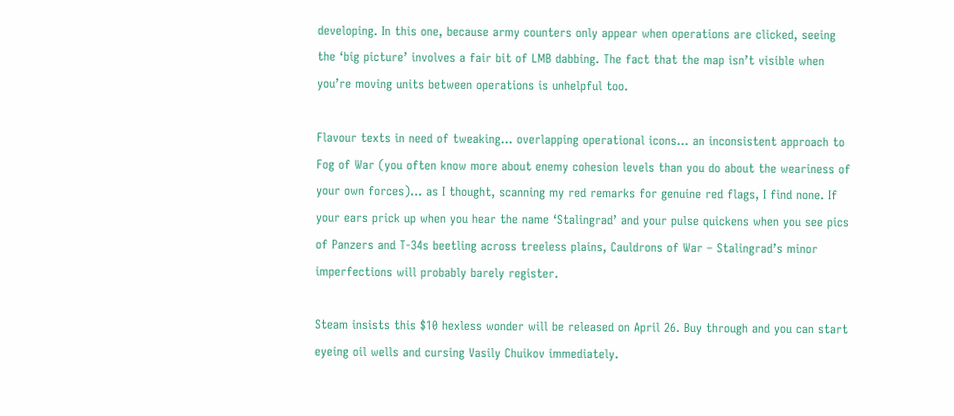developing. In this one, because army counters only appear when operations are clicked, seeing the ‘big picture’ involves a fair bit of LMB dabbing. The fact that the map isn’t visible when you’re moving units between operations is unhelpful too.

Flavour texts in need of tweaking… overlapping operational icons… an inconsistent approach to Fog of War (you often know more about enemy cohesion levels than you do about the weariness of your own forces)… as I thought, scanning my red remarks for genuine red flags, I find none. If your ears prick up when you hear the name ‘Stalingrad’ and your pulse quickens when you see pics of Panzers and T-34s beetling across treeless plains, Cauldrons of War – Stalingrad’s minor imperfections will probably barely register.

Steam insists this $10 hexless wonder will be released on April 26. Buy through and you can start eyeing oil wells and cursing Vasily Chuikov immediately.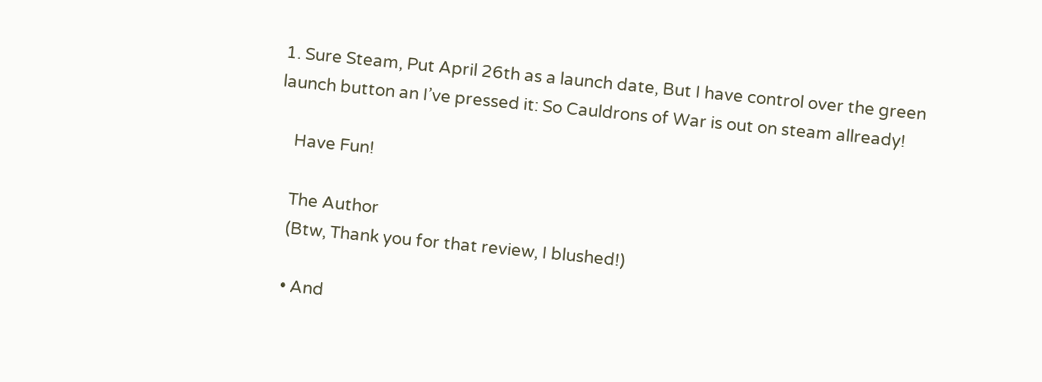1. Sure Steam, Put April 26th as a launch date, But I have control over the green launch button an I’ve pressed it: So Cauldrons of War is out on steam allready!

    Have Fun!

    The Author
    (Btw, Thank you for that review, I blushed!)

    • And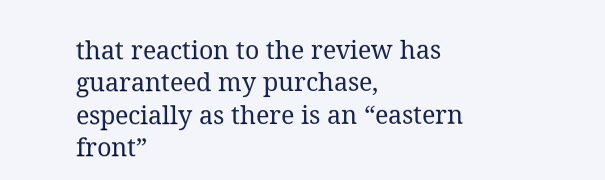that reaction to the review has guaranteed my purchase, especially as there is an “eastern front”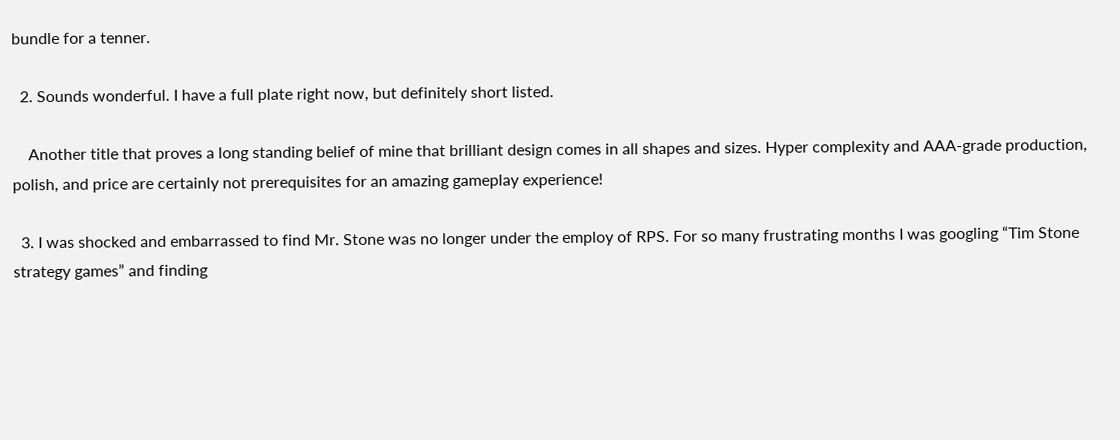bundle for a tenner.

  2. Sounds wonderful. I have a full plate right now, but definitely short listed.

    Another title that proves a long standing belief of mine that brilliant design comes in all shapes and sizes. Hyper complexity and AAA-grade production, polish, and price are certainly not prerequisites for an amazing gameplay experience!

  3. I was shocked and embarrassed to find Mr. Stone was no longer under the employ of RPS. For so many frustrating months I was googling “Tim Stone strategy games” and finding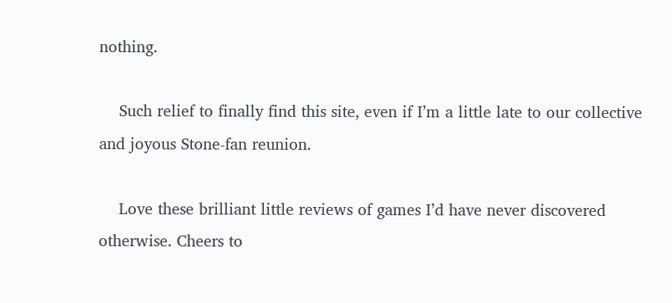nothing.

    Such relief to finally find this site, even if I’m a little late to our collective and joyous Stone-fan reunion.

    Love these brilliant little reviews of games I’d have never discovered otherwise. Cheers to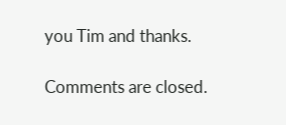you Tim and thanks.

Comments are closed.